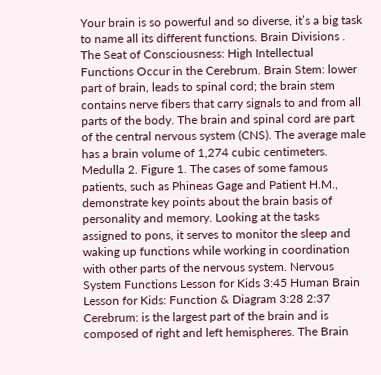Your brain is so powerful and so diverse, it’s a big task to name all its different functions. Brain Divisions . The Seat of Consciousness: High Intellectual Functions Occur in the Cerebrum. Brain Stem: lower part of brain, leads to spinal cord; the brain stem contains nerve fibers that carry signals to and from all parts of the body. The brain and spinal cord are part of the central nervous system (CNS). The average male has a brain volume of 1,274 cubic centimeters. Medulla 2. Figure 1. The cases of some famous patients, such as Phineas Gage and Patient H.M., demonstrate key points about the brain basis of personality and memory. Looking at the tasks assigned to pons, it serves to monitor the sleep and waking up functions while working in coordination with other parts of the nervous system. Nervous System Functions Lesson for Kids 3:45 Human Brain Lesson for Kids: Function & Diagram 3:28 2:37 Cerebrum: is the largest part of the brain and is composed of right and left hemispheres. The Brain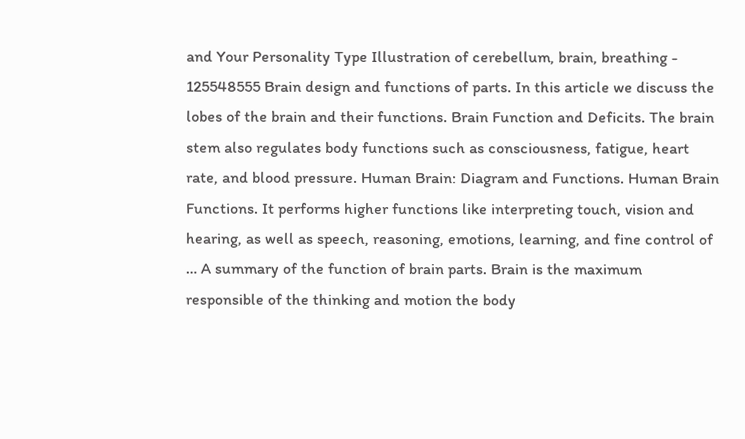and Your Personality Type Illustration of cerebellum, brain, breathing - 125548555 Brain design and functions of parts. In this article we discuss the lobes of the brain and their functions. Brain Function and Deficits. The brain stem also regulates body functions such as consciousness, fatigue, heart rate, and blood pressure. Human Brain: Diagram and Functions. Human Brain Functions. It performs higher functions like interpreting touch, vision and hearing, as well as speech, reasoning, emotions, learning, and fine control of … A summary of the function of brain parts. Brain is the maximum responsible of the thinking and motion the body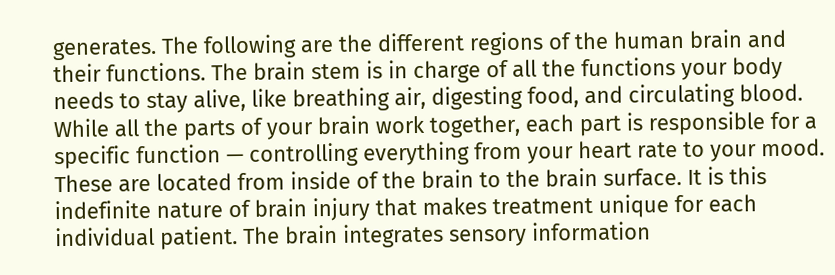generates. The following are the different regions of the human brain and their functions. The brain stem is in charge of all the functions your body needs to stay alive, like breathing air, digesting food, and circulating blood. While all the parts of your brain work together, each part is responsible for a specific function — controlling everything from your heart rate to your mood. These are located from inside of the brain to the brain surface. It is this indefinite nature of brain injury that makes treatment unique for each individual patient. The brain integrates sensory information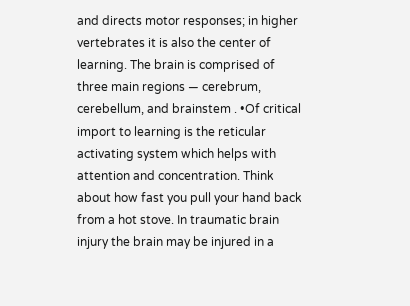and directs motor responses; in higher vertebrates it is also the center of learning. The brain is comprised of three main regions — cerebrum, cerebellum, and brainstem . •Of critical import to learning is the reticular activating system which helps with attention and concentration. Think about how fast you pull your hand back from a hot stove. In traumatic brain injury the brain may be injured in a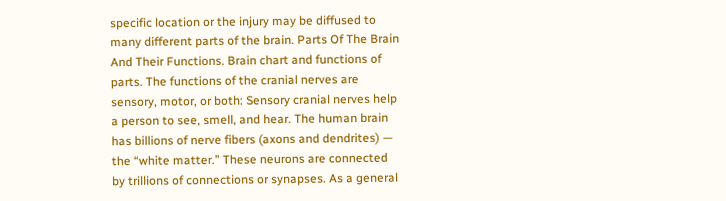specific location or the injury may be diffused to many different parts of the brain. Parts Of The Brain And Their Functions. Brain chart and functions of parts. The functions of the cranial nerves are sensory, motor, or both: Sensory cranial nerves help a person to see, smell, and hear. The human brain has billions of nerve fibers (axons and dendrites) — the “white matter.” These neurons are connected by trillions of connections or synapses. As a general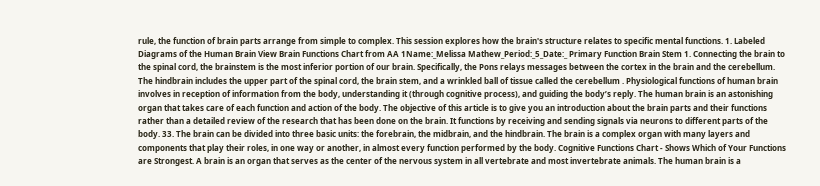rule, the function of brain parts arrange from simple to complex. This session explores how the brain's structure relates to specific mental functions. 1. Labeled Diagrams of the Human Brain View Brain Functions Chart from AA 1Name:_Melissa Mathew_Period:_5_Date:_ Primary Function Brain Stem 1. Connecting the brain to the spinal cord, the brainstem is the most inferior portion of our brain. Specifically, the Pons relays messages between the cortex in the brain and the cerebellum. The hindbrain includes the upper part of the spinal cord, the brain stem, and a wrinkled ball of tissue called the cerebellum . Physiological functions of human brain involves in reception of information from the body, understanding it (through cognitive process), and guiding the body’s reply. The human brain is an astonishing organ that takes care of each function and action of the body. The objective of this article is to give you an introduction about the brain parts and their functions rather than a detailed review of the research that has been done on the brain. It functions by receiving and sending signals via neurons to different parts of the body. 33. The brain can be divided into three basic units: the forebrain, the midbrain, and the hindbrain. The brain is a complex organ with many layers and components that play their roles, in one way or another, in almost every function performed by the body. Cognitive Functions Chart - Shows Which of Your Functions are Strongest. A brain is an organ that serves as the center of the nervous system in all vertebrate and most invertebrate animals. The human brain is a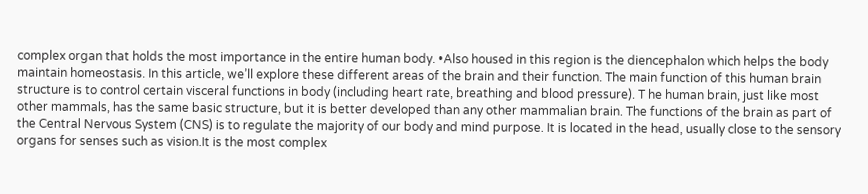complex organ that holds the most importance in the entire human body. •Also housed in this region is the diencephalon which helps the body maintain homeostasis. In this article, we’ll explore these different areas of the brain and their function. The main function of this human brain structure is to control certain visceral functions in body (including heart rate, breathing and blood pressure). T he human brain, just like most other mammals, has the same basic structure, but it is better developed than any other mammalian brain. The functions of the brain as part of the Central Nervous System (CNS) is to regulate the majority of our body and mind purpose. It is located in the head, usually close to the sensory organs for senses such as vision.It is the most complex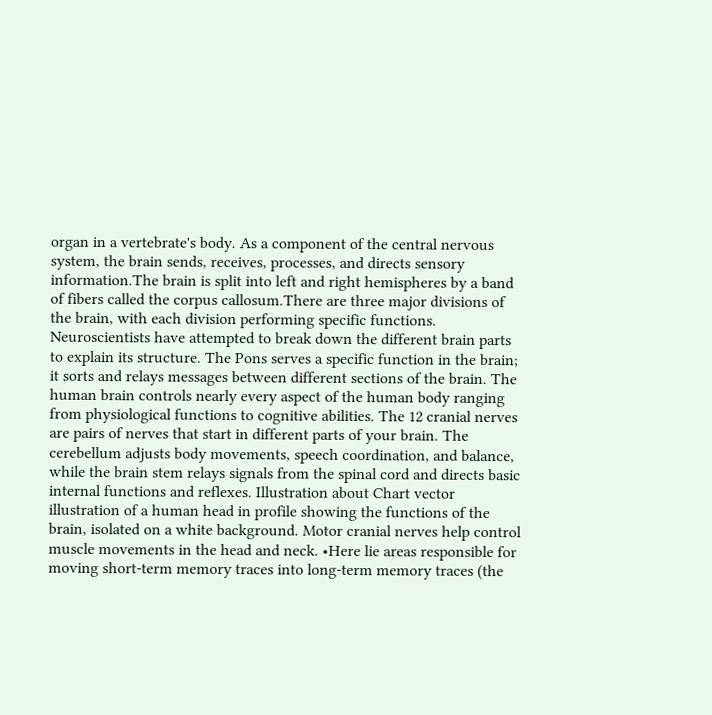organ in a vertebrate's body. As a component of the central nervous system, the brain sends, receives, processes, and directs sensory information.The brain is split into left and right hemispheres by a band of fibers called the corpus callosum.There are three major divisions of the brain, with each division performing specific functions. Neuroscientists have attempted to break down the different brain parts to explain its structure. The Pons serves a specific function in the brain; it sorts and relays messages between different sections of the brain. The human brain controls nearly every aspect of the human body ranging from physiological functions to cognitive abilities. The 12 cranial nerves are pairs of nerves that start in different parts of your brain. The cerebellum adjusts body movements, speech coordination, and balance, while the brain stem relays signals from the spinal cord and directs basic internal functions and reflexes. Illustration about Chart vector illustration of a human head in profile showing the functions of the brain, isolated on a white background. Motor cranial nerves help control muscle movements in the head and neck. •Here lie areas responsible for moving short-term memory traces into long-term memory traces (the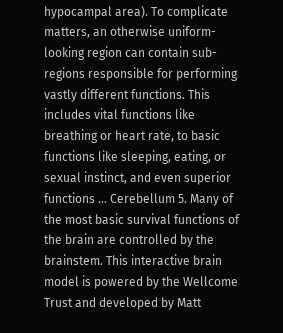hypocampal area). To complicate matters, an otherwise uniform-looking region can contain sub-regions responsible for performing vastly different functions. This includes vital functions like breathing or heart rate, to basic functions like sleeping, eating, or sexual instinct, and even superior functions … Cerebellum 5. Many of the most basic survival functions of the brain are controlled by the brainstem. This interactive brain model is powered by the Wellcome Trust and developed by Matt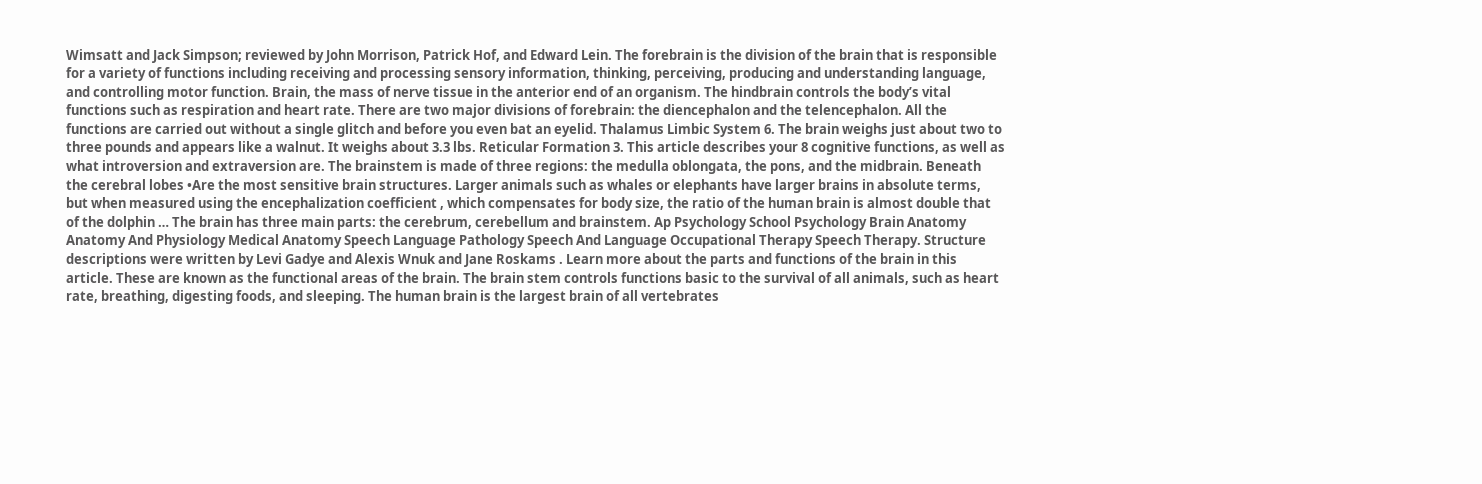Wimsatt and Jack Simpson; reviewed by John Morrison, Patrick Hof, and Edward Lein. The forebrain is the division of the brain that is responsible for a variety of functions including receiving and processing sensory information, thinking, perceiving, producing and understanding language, and controlling motor function. Brain, the mass of nerve tissue in the anterior end of an organism. The hindbrain controls the body’s vital functions such as respiration and heart rate. There are two major divisions of forebrain: the diencephalon and the telencephalon. All the functions are carried out without a single glitch and before you even bat an eyelid. Thalamus Limbic System 6. The brain weighs just about two to three pounds and appears like a walnut. It weighs about 3.3 lbs. Reticular Formation 3. This article describes your 8 cognitive functions, as well as what introversion and extraversion are. The brainstem is made of three regions: the medulla oblongata, the pons, and the midbrain. Beneath the cerebral lobes •Are the most sensitive brain structures. Larger animals such as whales or elephants have larger brains in absolute terms, but when measured using the encephalization coefficient , which compensates for body size, the ratio of the human brain is almost double that of the dolphin … The brain has three main parts: the cerebrum, cerebellum and brainstem. Ap Psychology School Psychology Brain Anatomy Anatomy And Physiology Medical Anatomy Speech Language Pathology Speech And Language Occupational Therapy Speech Therapy. Structure descriptions were written by Levi Gadye and Alexis Wnuk and Jane Roskams . Learn more about the parts and functions of the brain in this article. These are known as the functional areas of the brain. The brain stem controls functions basic to the survival of all animals, such as heart rate, breathing, digesting foods, and sleeping. The human brain is the largest brain of all vertebrates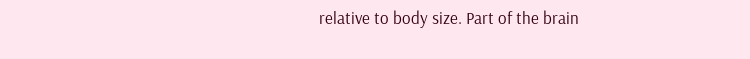relative to body size. Part of the brain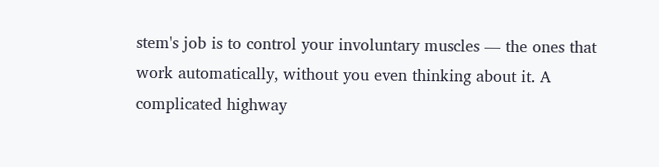stem's job is to control your involuntary muscles — the ones that work automatically, without you even thinking about it. A complicated highway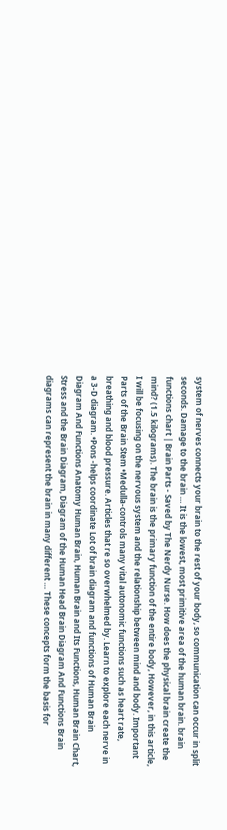system of nerves connects your brain to the rest of your body, so communication can occur in split seconds. Damage to the brain … It is the lowest, most primitive area of the human brain. brain functions chart | Brain Parts - Saved by The Nerdy Nurse. How does the physical brain create the mind? (1.5 kilograms). The brain is the primary function of the entire body, However, in this article, I will be focusing on the nervous system and the relationship between mind and body. Important Parts of the Brain Stem •Medulla-controls many vital autonomic functions such as heart rate, breathing and blood pressure. Articles that re so overwhelmed by. Learn to explore each nerve in a 3-D diagram. •Pons -helps coordinate Lot of brain diagram and functions of Human Brain Diagram And Functions Anatomy Human Brain, Human Brain and Its Functions, Human Brain Chart, Stress and the Brain Diagram, Diagram of the Human Head Brain Diagram And Functions Brain diagrams can represent the brain in many different … These concepts form the basis for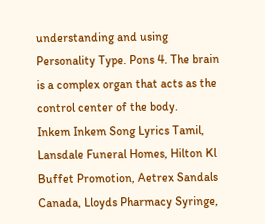understanding and using Personality Type. Pons 4. The brain is a complex organ that acts as the control center of the body.
Inkem Inkem Song Lyrics Tamil, Lansdale Funeral Homes, Hilton Kl Buffet Promotion, Aetrex Sandals Canada, Lloyds Pharmacy Syringe,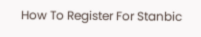How To Register For Stanbic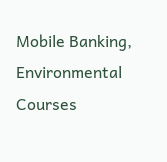Mobile Banking, Environmental Courses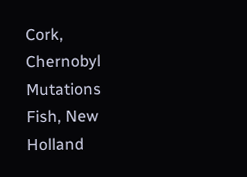Cork, Chernobyl Mutations Fish, New Holland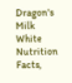Dragon's Milk White Nutrition Facts,